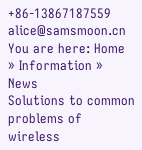+86-13867187559         alice@samsmoon.cn
You are here: Home » Information » News
Solutions to common problems of wireless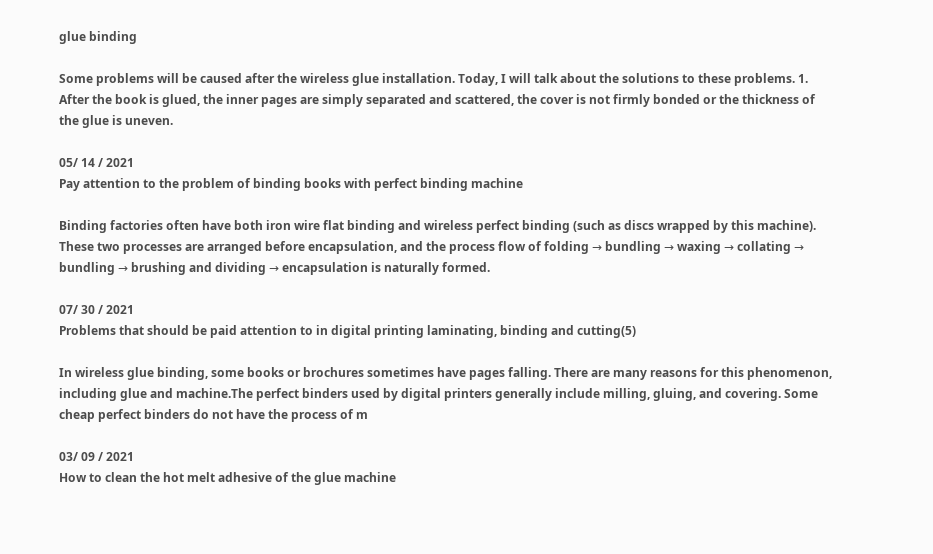glue binding

Some problems will be caused after the wireless glue installation. Today, I will talk about the solutions to these problems. 1. After the book is glued, the inner pages are simply separated and scattered, the cover is not firmly bonded or the thickness of the glue is uneven.

05/ 14 / 2021
Pay attention to the problem of binding books with perfect binding machine

Binding factories often have both iron wire flat binding and wireless perfect binding (such as discs wrapped by this machine). These two processes are arranged before encapsulation, and the process flow of folding → bundling → waxing → collating → bundling → brushing and dividing → encapsulation is naturally formed.

07/ 30 / 2021
Problems that should be paid attention to in digital printing laminating, binding and cutting(5)

In wireless glue binding, some books or brochures sometimes have pages falling. There are many reasons for this phenomenon, including glue and machine.The perfect binders used by digital printers generally include milling, gluing, and covering. Some cheap perfect binders do not have the process of m

03/ 09 / 2021
How to clean the hot melt adhesive of the glue machine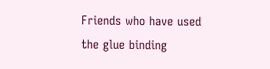Friends who have used the glue binding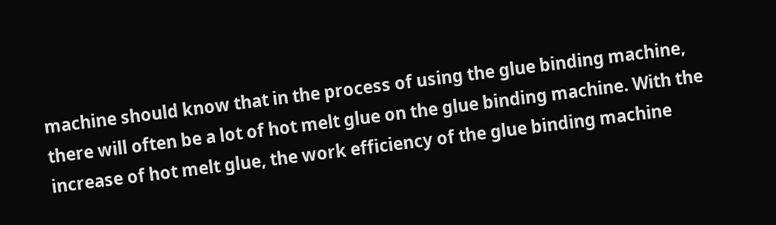machine should know that in the process of using the glue binding machine, there will often be a lot of hot melt glue on the glue binding machine. With the increase of hot melt glue, the work efficiency of the glue binding machine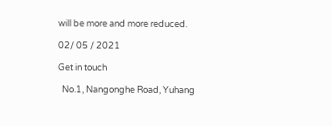will be more and more reduced.

02/ 05 / 2021

Get in touch

  No.1, Nangonghe Road, Yuhang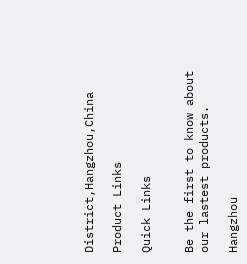District,Hangzhou,China

Product Links

Quick Links


Be the first to know about our lastest products.

Hangzhou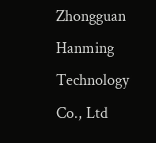Zhongguan Hanming Technology Co., Ltd